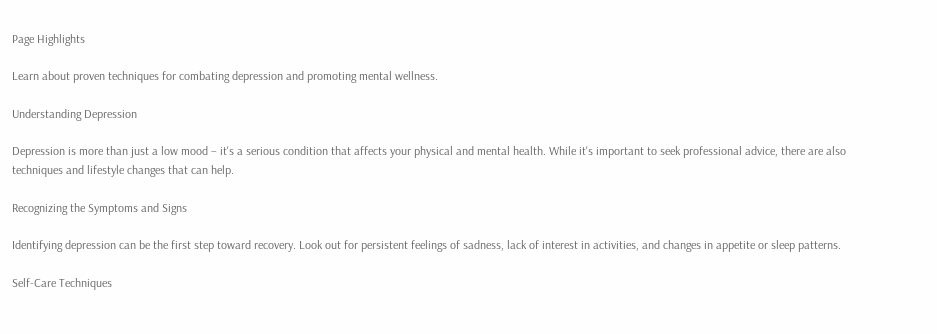Page Highlights

Learn about proven techniques for combating depression and promoting mental wellness.

Understanding Depression

Depression is more than just a low mood – it's a serious condition that affects your physical and mental health. While it's important to seek professional advice, there are also techniques and lifestyle changes that can help.

Recognizing the Symptoms and Signs

Identifying depression can be the first step toward recovery. Look out for persistent feelings of sadness, lack of interest in activities, and changes in appetite or sleep patterns.

Self-Care Techniques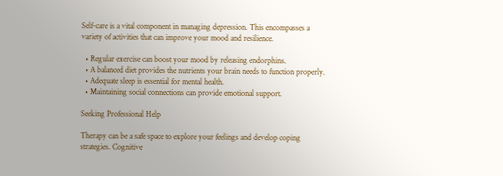Self-care is a vital component in managing depression. This encompasses a variety of activities that can improve your mood and resilience.

  • Regular exercise can boost your mood by releasing endorphins.
  • A balanced diet provides the nutrients your brain needs to function properly.
  • Adequate sleep is essential for mental health.
  • Maintaining social connections can provide emotional support.

Seeking Professional Help

Therapy can be a safe space to explore your feelings and develop coping strategies. Cognitive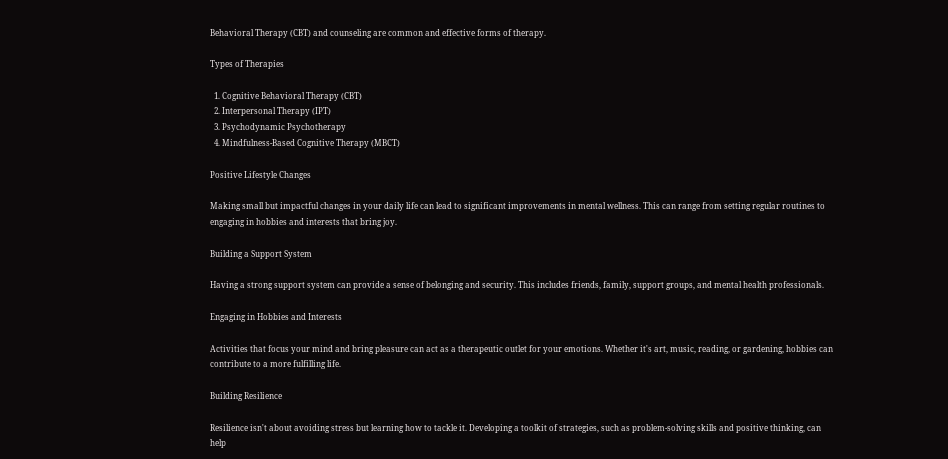Behavioral Therapy (CBT) and counseling are common and effective forms of therapy.

Types of Therapies

  1. Cognitive Behavioral Therapy (CBT)
  2. Interpersonal Therapy (IPT)
  3. Psychodynamic Psychotherapy
  4. Mindfulness-Based Cognitive Therapy (MBCT)

Positive Lifestyle Changes

Making small but impactful changes in your daily life can lead to significant improvements in mental wellness. This can range from setting regular routines to engaging in hobbies and interests that bring joy.

Building a Support System

Having a strong support system can provide a sense of belonging and security. This includes friends, family, support groups, and mental health professionals.

Engaging in Hobbies and Interests

Activities that focus your mind and bring pleasure can act as a therapeutic outlet for your emotions. Whether it's art, music, reading, or gardening, hobbies can contribute to a more fulfilling life.

Building Resilience

Resilience isn't about avoiding stress but learning how to tackle it. Developing a toolkit of strategies, such as problem-solving skills and positive thinking, can help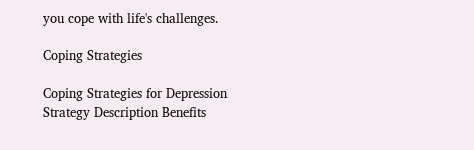you cope with life's challenges.

Coping Strategies

Coping Strategies for Depression
Strategy Description Benefits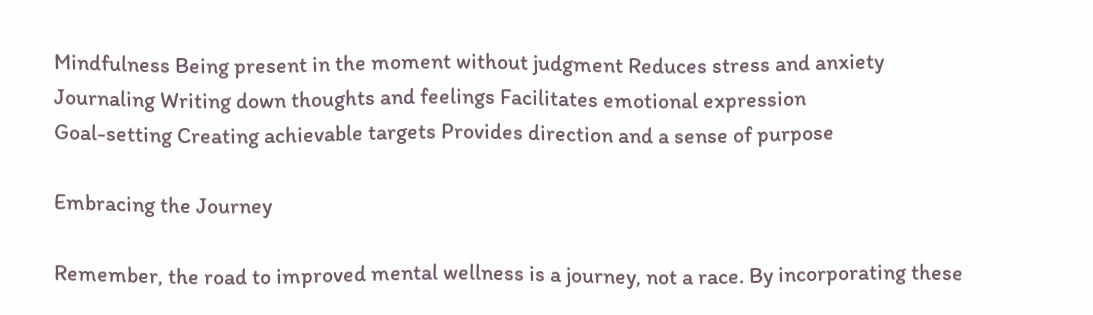Mindfulness Being present in the moment without judgment Reduces stress and anxiety
Journaling Writing down thoughts and feelings Facilitates emotional expression
Goal-setting Creating achievable targets Provides direction and a sense of purpose

Embracing the Journey

Remember, the road to improved mental wellness is a journey, not a race. By incorporating these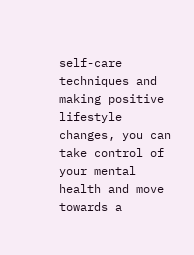self-care techniques and making positive lifestyle changes, you can take control of your mental health and move towards a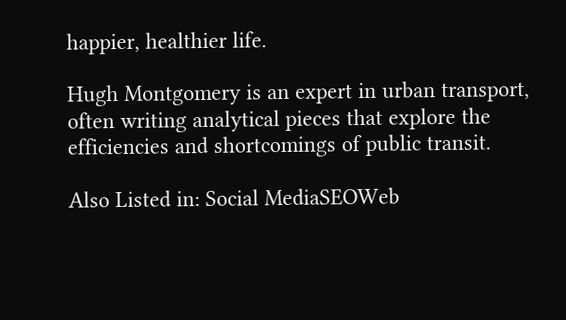happier, healthier life.

Hugh Montgomery is an expert in urban transport, often writing analytical pieces that explore the efficiencies and shortcomings of public transit.

Also Listed in: Social MediaSEOWeb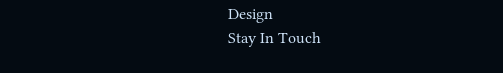Design
Stay In Touch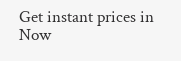Get instant prices in Now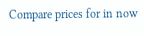Compare prices for in now